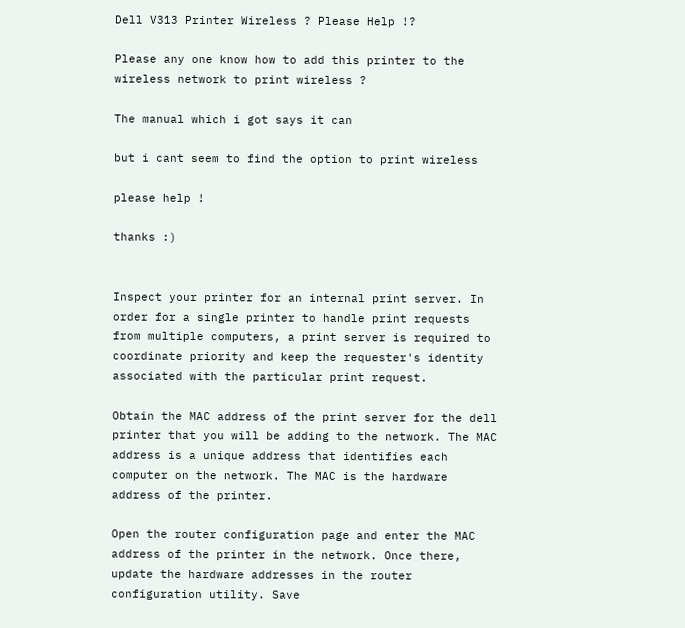Dell V313 Printer Wireless ? Please Help !?

Please any one know how to add this printer to the wireless network to print wireless ?

The manual which i got says it can

but i cant seem to find the option to print wireless

please help !

thanks :)


Inspect your printer for an internal print server. In order for a single printer to handle print requests from multiple computers, a print server is required to coordinate priority and keep the requester's identity associated with the particular print request.

Obtain the MAC address of the print server for the dell printer that you will be adding to the network. The MAC address is a unique address that identifies each computer on the network. The MAC is the hardware address of the printer.

Open the router configuration page and enter the MAC address of the printer in the network. Once there, update the hardware addresses in the router configuration utility. Save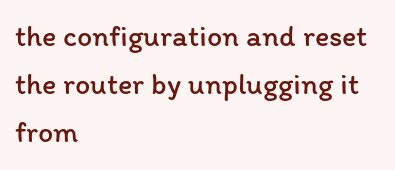the configuration and reset the router by unplugging it from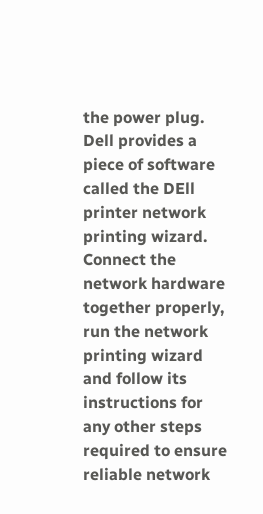the power plug. Dell provides a piece of software called the DEll printer network printing wizard. Connect the network hardware together properly, run the network printing wizard and follow its instructions for any other steps required to ensure reliable network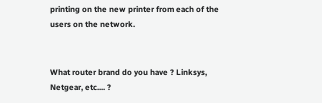printing on the new printer from each of the users on the network.


What router brand do you have ? Linksys, Netgear, etc.... ?